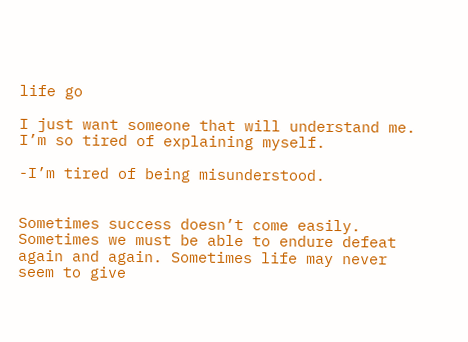life go

I just want someone that will understand me. I’m so tired of explaining myself.

-I’m tired of being misunderstood.


Sometimes success doesn’t come easily. Sometimes we must be able to endure defeat again and again. Sometimes life may never seem to give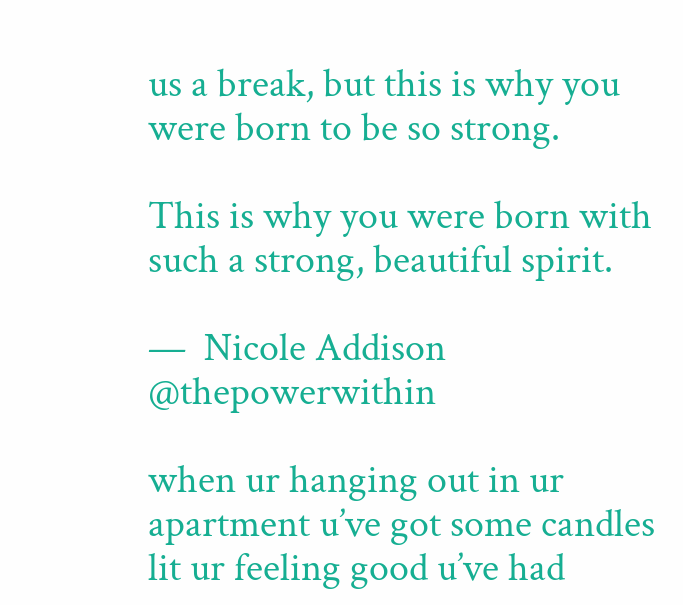us a break, but this is why you were born to be so strong.

This is why you were born with such a strong, beautiful spirit.

—  Nicole Addison @thepowerwithin

when ur hanging out in ur apartment u’ve got some candles lit ur feeling good u’ve had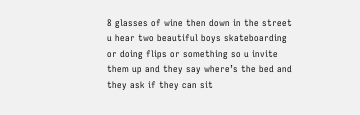8 glasses of wine then down in the street u hear two beautiful boys skateboarding or doing flips or something so u invite them up and they say where’s the bed and they ask if they can sit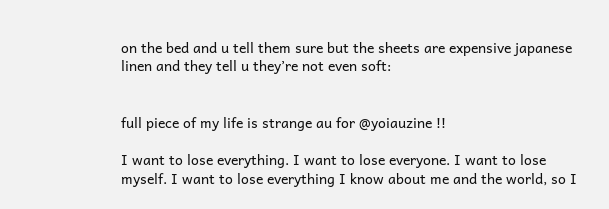on the bed and u tell them sure but the sheets are expensive japanese linen and they tell u they’re not even soft:


full piece of my life is strange au for @yoiauzine !!

I want to lose everything. I want to lose everyone. I want to lose myself. I want to lose everything I know about me and the world, so I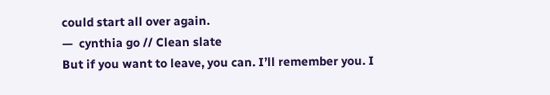could start all over again.
—  cynthia go // Clean slate
But if you want to leave, you can. I’ll remember you. I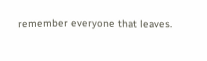remember everyone that leaves.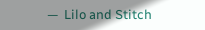—  Lilo and Stitch